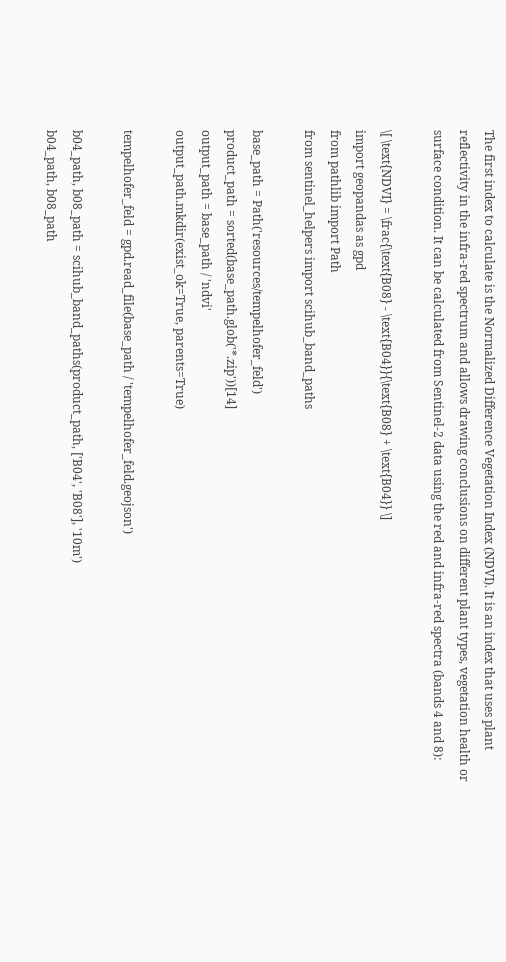The first index to calculate is the Normalized Difference Vegetation Index (NDVI). It is an index that uses plant reflectivity in the infra-red spectrum and allows drawing conclusions on different plant types, vegetation health or surface condition. It can be calculated from Sentinel-2 data using the red and infra-red spectra (bands 4 and 8):

\[ \text{NDVI} = \frac{\text{B08} - \text{B04}}{\text{B08} + \text{B04}} \]
import geopandas as gpd
from pathlib import Path
from sentinel_helpers import scihub_band_paths

base_path = Path('resources/tempelhofer_feld')
product_path = sorted(base_path.glob('*.zip'))[14]
output_path = base_path / 'ndvi'
output_path.mkdir(exist_ok=True, parents=True)

tempelhofer_feld = gpd.read_file(base_path / 'tempelhofer_feld.geojson')

b04_path, b08_path = scihub_band_paths(product_path, ['B04', 'B08'], '10m')
b04_path, b08_path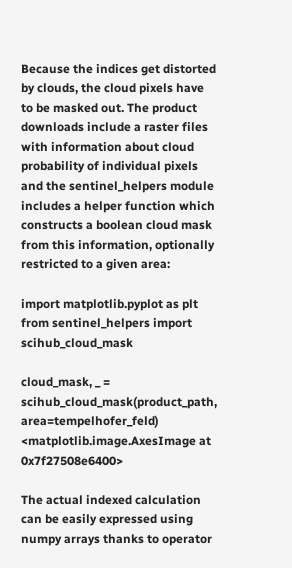Because the indices get distorted by clouds, the cloud pixels have to be masked out. The product downloads include a raster files with information about cloud probability of individual pixels and the sentinel_helpers module includes a helper function which constructs a boolean cloud mask from this information, optionally restricted to a given area:

import matplotlib.pyplot as plt
from sentinel_helpers import scihub_cloud_mask

cloud_mask, _ = scihub_cloud_mask(product_path, area=tempelhofer_feld)
<matplotlib.image.AxesImage at 0x7f27508e6400>

The actual indexed calculation can be easily expressed using numpy arrays thanks to operator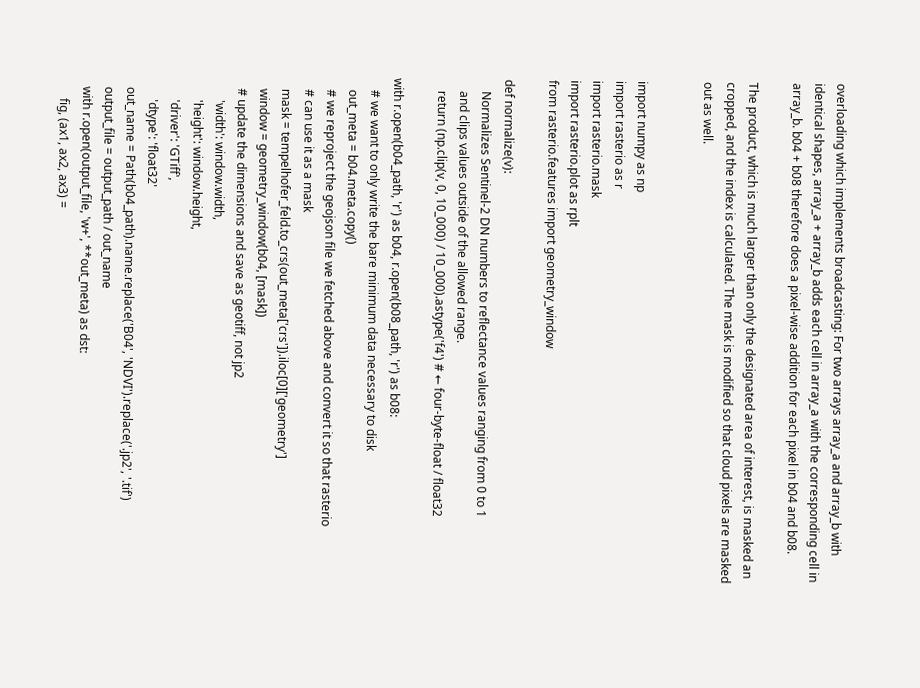overloading which implements broadcasting: For two arrays array_a and array_b with identical shapes, array_a + array_b adds each cell in array_a with the corresponding cell in array_b. b04 + b08 therefore does a pixel-wise addition for each pixel in b04 and b08.

The product, which is much larger than only the designated area of interest, is masked an cropped, and the index is calculated. The mask is modified so that cloud pixels are masked out as well.


import numpy as np
import rasterio as r
import rasterio.mask
import rasterio.plot as rplt
from rasterio.features import geometry_window

def normalize(v):
    Normalizes Sentinel-2 DN numbers to reflectance values ranging from 0 to 1
    and clips values outside of the allowed range.
    return (np.clip(v, 0, 10_000) / 10_000).astype('f4') # ← four-byte-float / float32

with r.open(b04_path, 'r') as b04, r.open(b08_path, 'r') as b08:
    # we want to only write the bare minimum data necessary to disk
    out_meta = b04.meta.copy()
    # we reproject the geojson file we fetched above and convert it so that rasterio
    # can use it as a mask
    mask = tempelhofer_feld.to_crs(out_meta['crs']).iloc[0]['geometry']
    window = geometry_window(b04, [mask])
    # update the dimensions and save as geotiff, not jp2
        'width': window.width,
        'height': window.height,
        'driver': 'GTiff',
        'dtype': 'float32'
    out_name = Path(b04_path).name.replace('B04', 'NDVI').replace('.jp2', '.tif')
    output_file = output_path / out_name
    with r.open(output_file, 'w+', **out_meta) as dst:
        fig, (ax1, ax2, ax3) =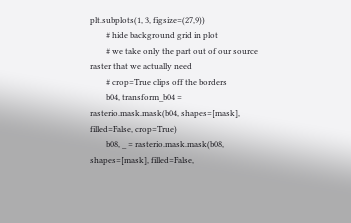plt.subplots(1, 3, figsize=(27,9))
        # hide background grid in plot
        # we take only the part out of our source raster that we actually need
        # crop=True clips off the borders
        b04, transform_b04 = rasterio.mask.mask(b04, shapes=[mask], filled=False, crop=True)
        b08, _ = rasterio.mask.mask(b08, shapes=[mask], filled=False,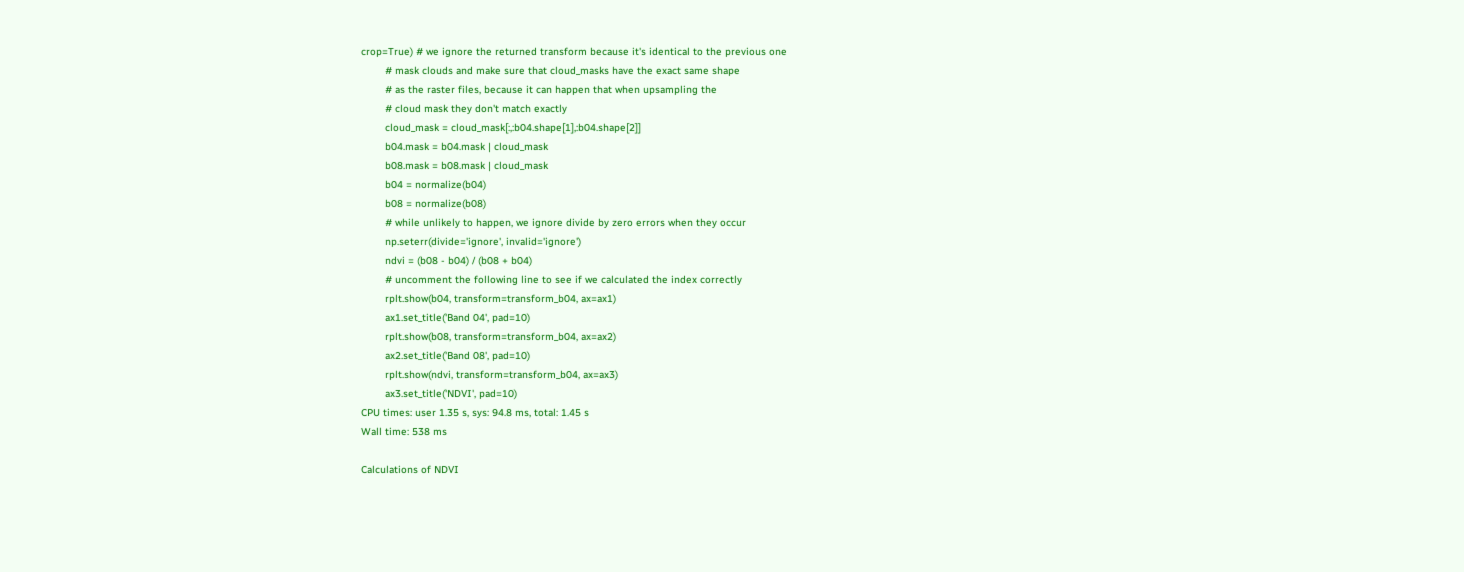crop=True) # we ignore the returned transform because it's identical to the previous one
        # mask clouds and make sure that cloud_masks have the exact same shape
        # as the raster files, because it can happen that when upsampling the
        # cloud mask they don't match exactly
        cloud_mask = cloud_mask[:,:b04.shape[1],:b04.shape[2]]
        b04.mask = b04.mask | cloud_mask
        b08.mask = b08.mask | cloud_mask
        b04 = normalize(b04)
        b08 = normalize(b08)
        # while unlikely to happen, we ignore divide by zero errors when they occur
        np.seterr(divide='ignore', invalid='ignore')
        ndvi = (b08 - b04) / (b08 + b04)
        # uncomment the following line to see if we calculated the index correctly
        rplt.show(b04, transform=transform_b04, ax=ax1)
        ax1.set_title('Band 04', pad=10)
        rplt.show(b08, transform=transform_b04, ax=ax2)
        ax2.set_title('Band 08', pad=10)
        rplt.show(ndvi, transform=transform_b04, ax=ax3)
        ax3.set_title('NDVI', pad=10)
CPU times: user 1.35 s, sys: 94.8 ms, total: 1.45 s
Wall time: 538 ms

Calculations of NDVI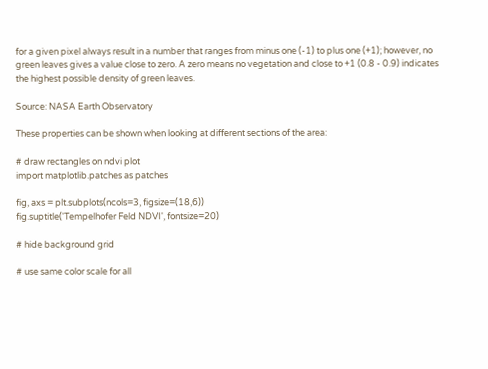for a given pixel always result in a number that ranges from minus one (-1) to plus one (+1); however, no green leaves gives a value close to zero. A zero means no vegetation and close to +1 (0.8 - 0.9) indicates the highest possible density of green leaves.

Source: NASA Earth Observatory

These properties can be shown when looking at different sections of the area:

# draw rectangles on ndvi plot
import matplotlib.patches as patches

fig, axs = plt.subplots(ncols=3, figsize=(18,6))
fig.suptitle('Tempelhofer Feld NDVI', fontsize=20)

# hide background grid

# use same color scale for all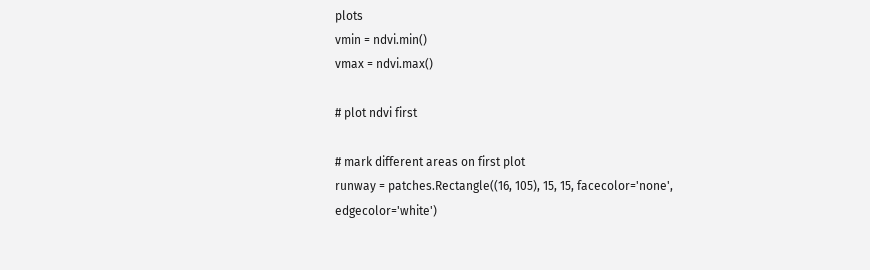plots
vmin = ndvi.min()
vmax = ndvi.max()

# plot ndvi first

# mark different areas on first plot
runway = patches.Rectangle((16, 105), 15, 15, facecolor='none', edgecolor='white')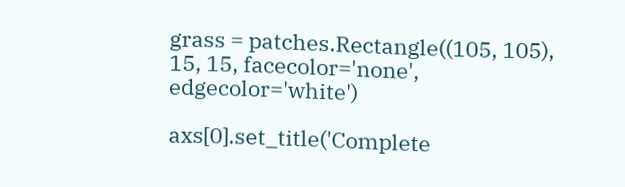grass = patches.Rectangle((105, 105), 15, 15, facecolor='none', edgecolor='white')

axs[0].set_title('Complete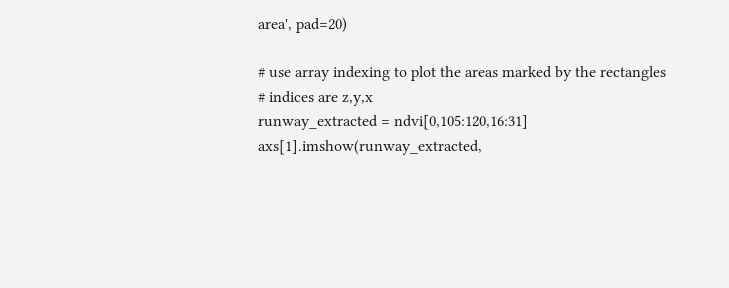area', pad=20)

# use array indexing to plot the areas marked by the rectangles
# indices are z,y,x
runway_extracted = ndvi[0,105:120,16:31]
axs[1].imshow(runway_extracted,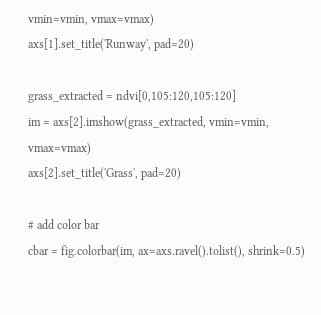vmin=vmin, vmax=vmax)
axs[1].set_title('Runway', pad=20)

grass_extracted = ndvi[0,105:120,105:120]
im = axs[2].imshow(grass_extracted, vmin=vmin, vmax=vmax)
axs[2].set_title('Grass', pad=20)

# add color bar
cbar = fig.colorbar(im, ax=axs.ravel().tolist(), shrink=0.5)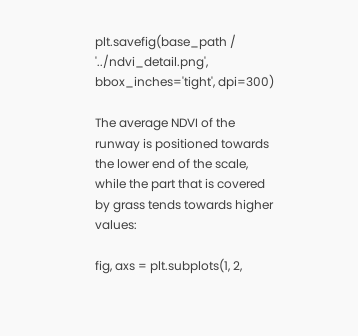plt.savefig(base_path / '../ndvi_detail.png', bbox_inches='tight', dpi=300)

The average NDVI of the runway is positioned towards the lower end of the scale, while the part that is covered by grass tends towards higher values:

fig, axs = plt.subplots(1, 2,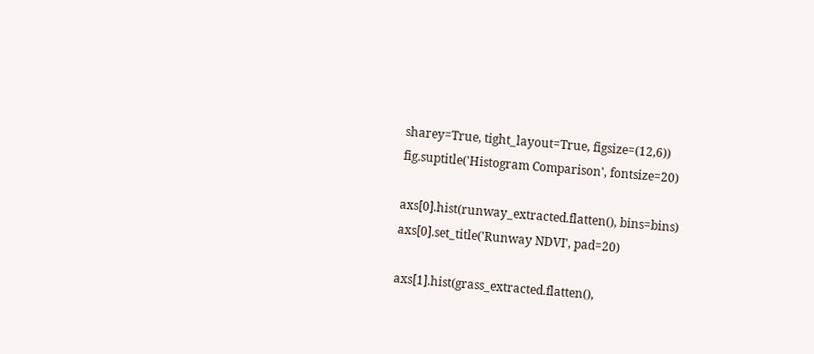sharey=True, tight_layout=True, figsize=(12,6))
fig.suptitle('Histogram Comparison', fontsize=20)

axs[0].hist(runway_extracted.flatten(), bins=bins)
axs[0].set_title('Runway NDVI', pad=20)

axs[1].hist(grass_extracted.flatten(),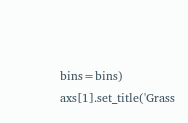bins=bins)
axs[1].set_title('Grass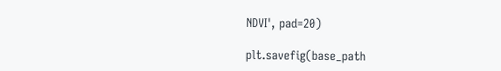NDVI', pad=20)

plt.savefig(base_path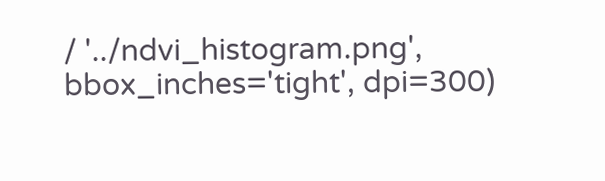/ '../ndvi_histogram.png', bbox_inches='tight', dpi=300)